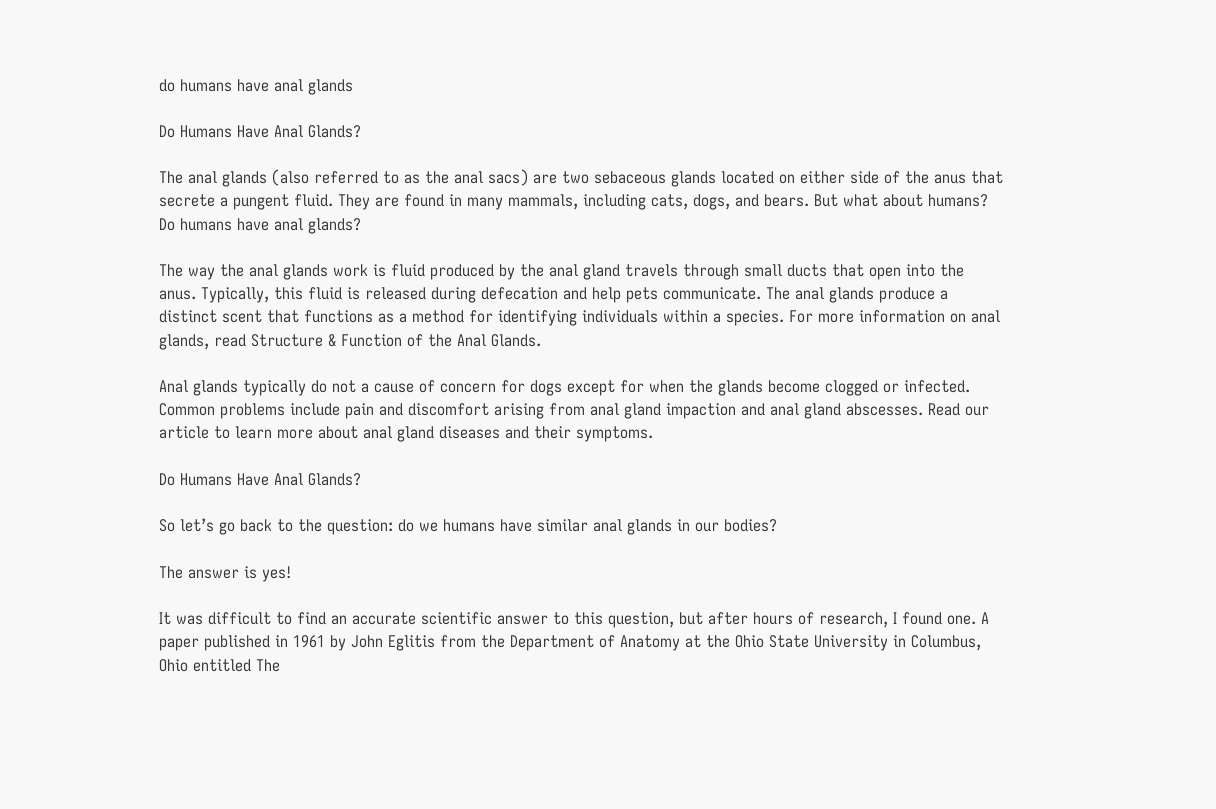do humans have anal glands

Do Humans Have Anal Glands?

The anal glands (also referred to as the anal sacs) are two sebaceous glands located on either side of the anus that secrete a pungent fluid. They are found in many mammals, including cats, dogs, and bears. But what about humans? Do humans have anal glands?

The way the anal glands work is fluid produced by the anal gland travels through small ducts that open into the anus. Typically, this fluid is released during defecation and help pets communicate. The anal glands produce a distinct scent that functions as a method for identifying individuals within a species. For more information on anal glands, read Structure & Function of the Anal Glands.

Anal glands typically do not a cause of concern for dogs except for when the glands become clogged or infected. Common problems include pain and discomfort arising from anal gland impaction and anal gland abscesses. Read our article to learn more about anal gland diseases and their symptoms.

Do Humans Have Anal Glands?

So let’s go back to the question: do we humans have similar anal glands in our bodies?

The answer is yes!

It was difficult to find an accurate scientific answer to this question, but after hours of research, I found one. A paper published in 1961 by John Eglitis from the Department of Anatomy at the Ohio State University in Columbus, Ohio entitled The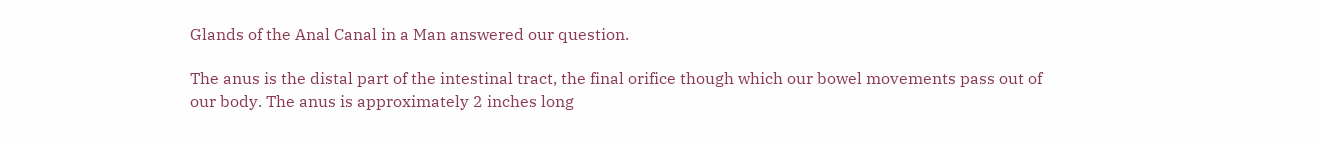Glands of the Anal Canal in a Man answered our question.

The anus is the distal part of the intestinal tract, the final orifice though which our bowel movements pass out of our body. The anus is approximately 2 inches long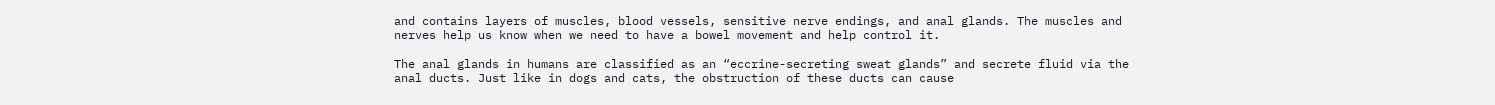and contains layers of muscles, blood vessels, sensitive nerve endings, and anal glands. The muscles and nerves help us know when we need to have a bowel movement and help control it.

The anal glands in humans are classified as an “eccrine-secreting sweat glands” and secrete fluid via the anal ducts. Just like in dogs and cats, the obstruction of these ducts can cause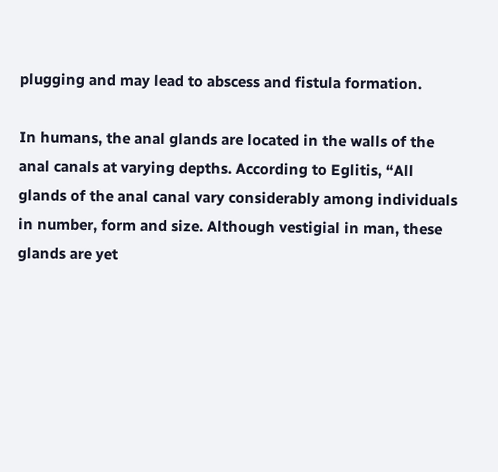plugging and may lead to abscess and fistula formation.

In humans, the anal glands are located in the walls of the anal canals at varying depths. According to Eglitis, “All glands of the anal canal vary considerably among individuals in number, form and size. Although vestigial in man, these glands are yet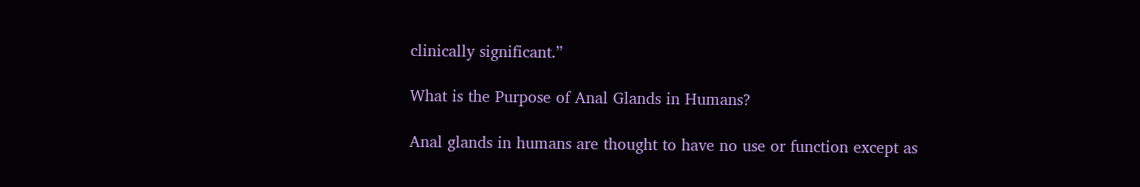clinically significant.”

What is the Purpose of Anal Glands in Humans?

Anal glands in humans are thought to have no use or function except as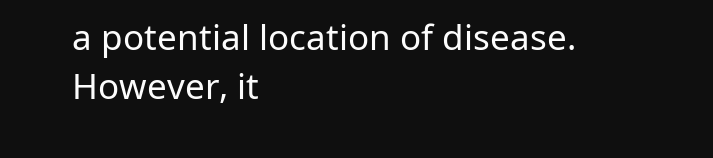a potential location of disease. However, it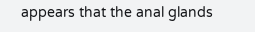appears that the anal glands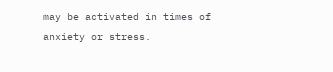may be activated in times of anxiety or stress.